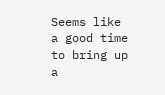Seems like a good time to bring up a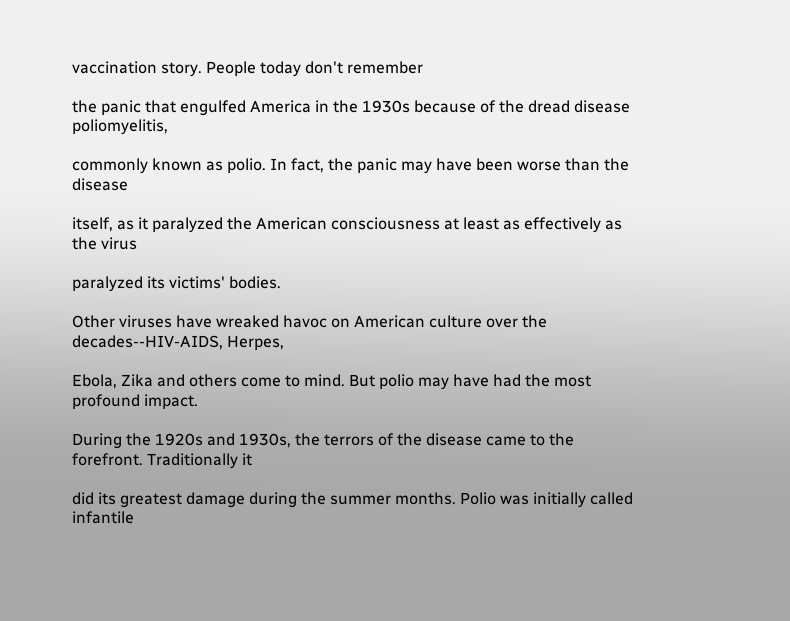vaccination story. People today don't remember

the panic that engulfed America in the 1930s because of the dread disease poliomyelitis,

commonly known as polio. In fact, the panic may have been worse than the disease

itself, as it paralyzed the American consciousness at least as effectively as the virus

paralyzed its victims' bodies.

Other viruses have wreaked havoc on American culture over the decades--HIV-AIDS, Herpes,

Ebola, Zika and others come to mind. But polio may have had the most profound impact.

During the 1920s and 1930s, the terrors of the disease came to the forefront. Traditionally it

did its greatest damage during the summer months. Polio was initially called infantile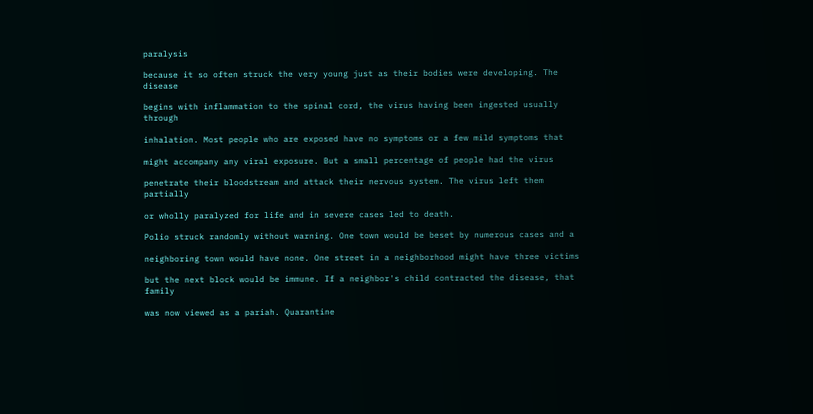paralysis

because it so often struck the very young just as their bodies were developing. The disease

begins with inflammation to the spinal cord, the virus having been ingested usually through

inhalation. Most people who are exposed have no symptoms or a few mild symptoms that

might accompany any viral exposure. But a small percentage of people had the virus

penetrate their bloodstream and attack their nervous system. The virus left them partially

or wholly paralyzed for life and in severe cases led to death.

Polio struck randomly without warning. One town would be beset by numerous cases and a

neighboring town would have none. One street in a neighborhood might have three victims

but the next block would be immune. If a neighbor's child contracted the disease, that family

was now viewed as a pariah. Quarantine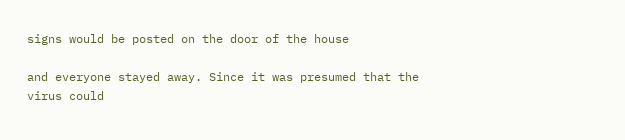signs would be posted on the door of the house

and everyone stayed away. Since it was presumed that the virus could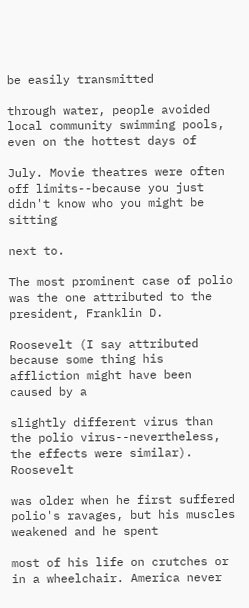be easily transmitted

through water, people avoided local community swimming pools, even on the hottest days of

July. Movie theatres were often off limits--because you just didn't know who you might be sitting

next to.

The most prominent case of polio was the one attributed to the president, Franklin D.

Roosevelt (I say attributed because some thing his affliction might have been caused by a

slightly different virus than the polio virus--nevertheless, the effects were similar). Roosevelt

was older when he first suffered polio's ravages, but his muscles weakened and he spent

most of his life on crutches or in a wheelchair. America never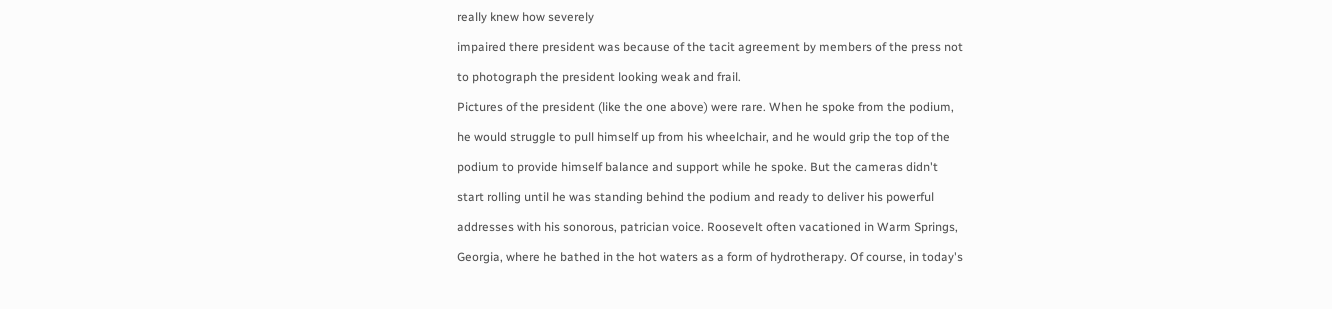really knew how severely

impaired there president was because of the tacit agreement by members of the press not

to photograph the president looking weak and frail.

Pictures of the president (like the one above) were rare. When he spoke from the podium,

he would struggle to pull himself up from his wheelchair, and he would grip the top of the

podium to provide himself balance and support while he spoke. But the cameras didn't

start rolling until he was standing behind the podium and ready to deliver his powerful

addresses with his sonorous, patrician voice. Roosevelt often vacationed in Warm Springs,

Georgia, where he bathed in the hot waters as a form of hydrotherapy. Of course, in today's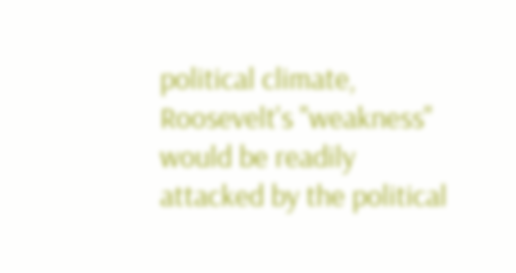political climate, Roosevelt's "weakness" would be readily attacked by the political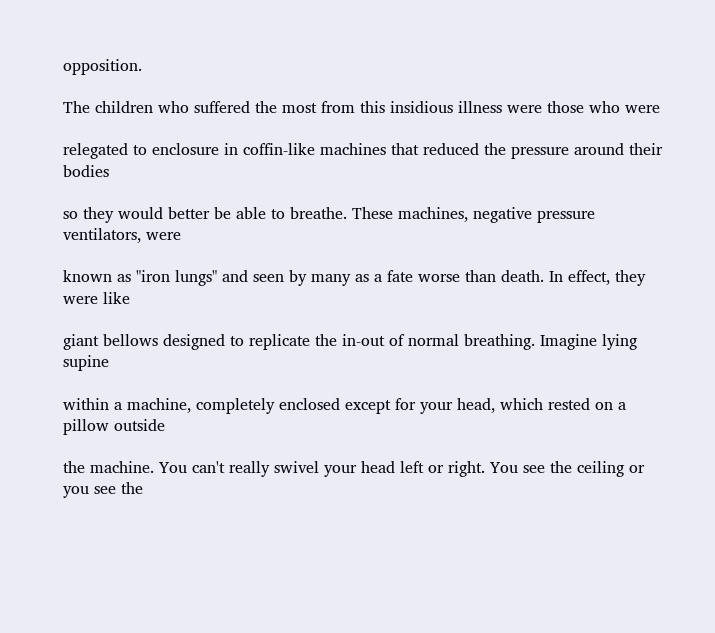opposition.

The children who suffered the most from this insidious illness were those who were

relegated to enclosure in coffin-like machines that reduced the pressure around their bodies

so they would better be able to breathe. These machines, negative pressure ventilators, were

known as "iron lungs" and seen by many as a fate worse than death. In effect, they were like

giant bellows designed to replicate the in-out of normal breathing. Imagine lying supine

within a machine, completely enclosed except for your head, which rested on a pillow outside

the machine. You can't really swivel your head left or right. You see the ceiling or you see the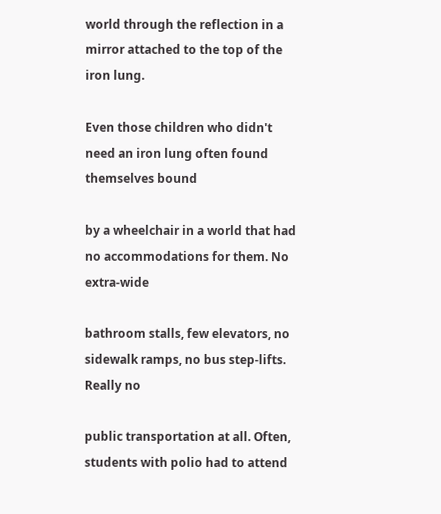world through the reflection in a mirror attached to the top of the iron lung.

Even those children who didn't need an iron lung often found themselves bound

by a wheelchair in a world that had no accommodations for them. No extra-wide

bathroom stalls, few elevators, no sidewalk ramps, no bus step-lifts. Really no

public transportation at all. Often, students with polio had to attend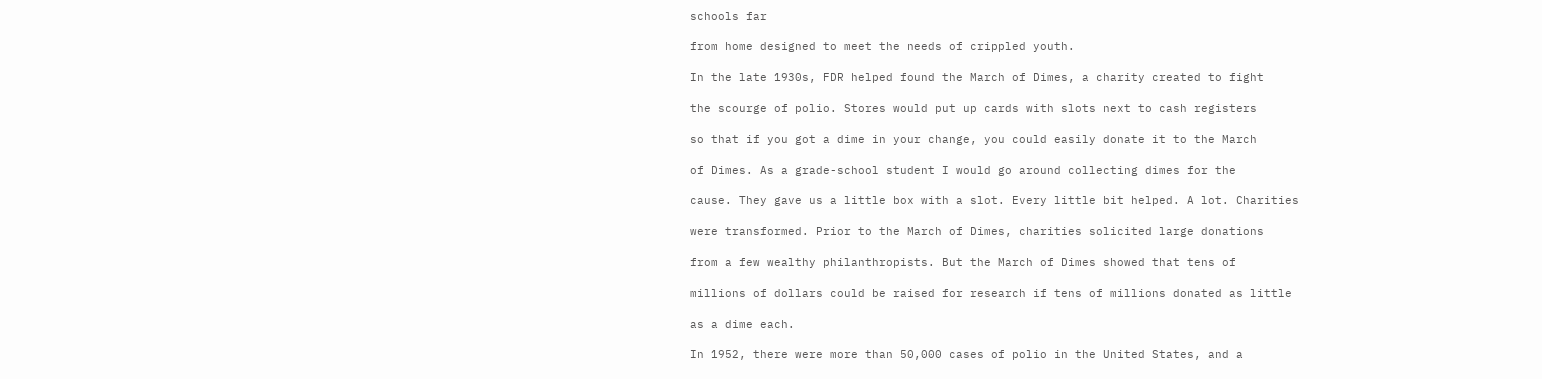schools far

from home designed to meet the needs of crippled youth.

In the late 1930s, FDR helped found the March of Dimes, a charity created to fight

the scourge of polio. Stores would put up cards with slots next to cash registers

so that if you got a dime in your change, you could easily donate it to the March

of Dimes. As a grade-school student I would go around collecting dimes for the

cause. They gave us a little box with a slot. Every little bit helped. A lot. Charities

were transformed. Prior to the March of Dimes, charities solicited large donations

from a few wealthy philanthropists. But the March of Dimes showed that tens of

millions of dollars could be raised for research if tens of millions donated as little

as a dime each.

In 1952, there were more than 50,000 cases of polio in the United States, and a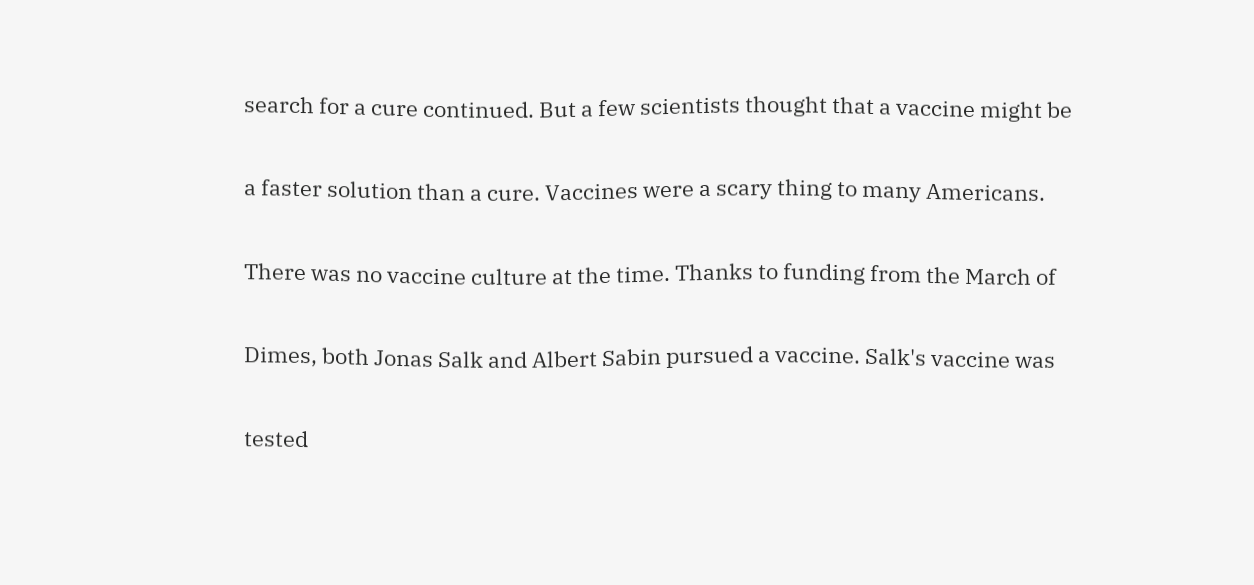search for a cure continued. But a few scientists thought that a vaccine might be

a faster solution than a cure. Vaccines were a scary thing to many Americans.

There was no vaccine culture at the time. Thanks to funding from the March of

Dimes, both Jonas Salk and Albert Sabin pursued a vaccine. Salk's vaccine was

tested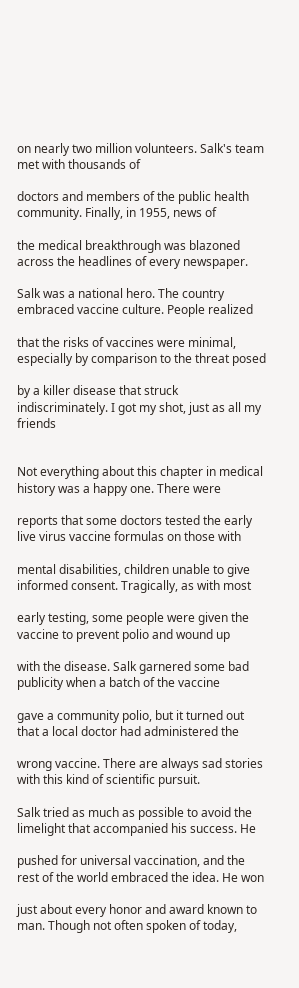on nearly two million volunteers. Salk's team met with thousands of

doctors and members of the public health community. Finally, in 1955, news of

the medical breakthrough was blazoned across the headlines of every newspaper.

Salk was a national hero. The country embraced vaccine culture. People realized

that the risks of vaccines were minimal, especially by comparison to the threat posed

by a killer disease that struck indiscriminately. I got my shot, just as all my friends


Not everything about this chapter in medical history was a happy one. There were

reports that some doctors tested the early live virus vaccine formulas on those with

mental disabilities, children unable to give informed consent. Tragically, as with most

early testing, some people were given the vaccine to prevent polio and wound up

with the disease. Salk garnered some bad publicity when a batch of the vaccine

gave a community polio, but it turned out that a local doctor had administered the

wrong vaccine. There are always sad stories with this kind of scientific pursuit.

Salk tried as much as possible to avoid the limelight that accompanied his success. He

pushed for universal vaccination, and the rest of the world embraced the idea. He won

just about every honor and award known to man. Though not often spoken of today,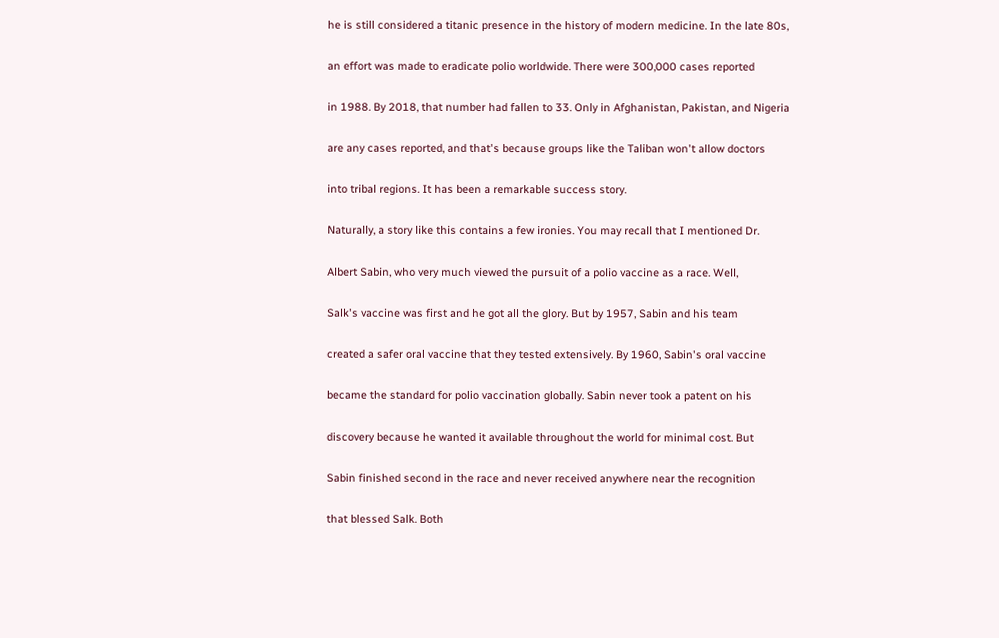he is still considered a titanic presence in the history of modern medicine. In the late 80s,

an effort was made to eradicate polio worldwide. There were 300,000 cases reported

in 1988. By 2018, that number had fallen to 33. Only in Afghanistan, Pakistan, and Nigeria

are any cases reported, and that's because groups like the Taliban won't allow doctors

into tribal regions. It has been a remarkable success story.

Naturally, a story like this contains a few ironies. You may recall that I mentioned Dr.

Albert Sabin, who very much viewed the pursuit of a polio vaccine as a race. Well,

Salk's vaccine was first and he got all the glory. But by 1957, Sabin and his team

created a safer oral vaccine that they tested extensively. By 1960, Sabin's oral vaccine

became the standard for polio vaccination globally. Sabin never took a patent on his

discovery because he wanted it available throughout the world for minimal cost. But

Sabin finished second in the race and never received anywhere near the recognition

that blessed Salk. Both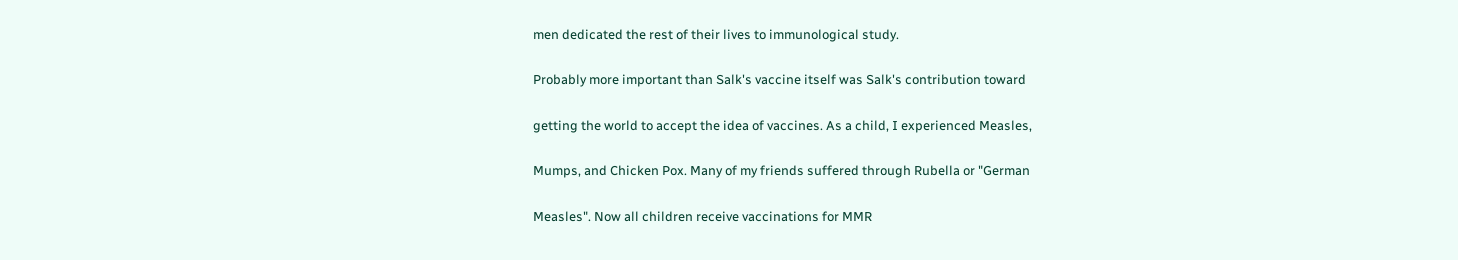men dedicated the rest of their lives to immunological study.

Probably more important than Salk's vaccine itself was Salk's contribution toward

getting the world to accept the idea of vaccines. As a child, I experienced Measles,

Mumps, and Chicken Pox. Many of my friends suffered through Rubella or "German

Measles". Now all children receive vaccinations for MMR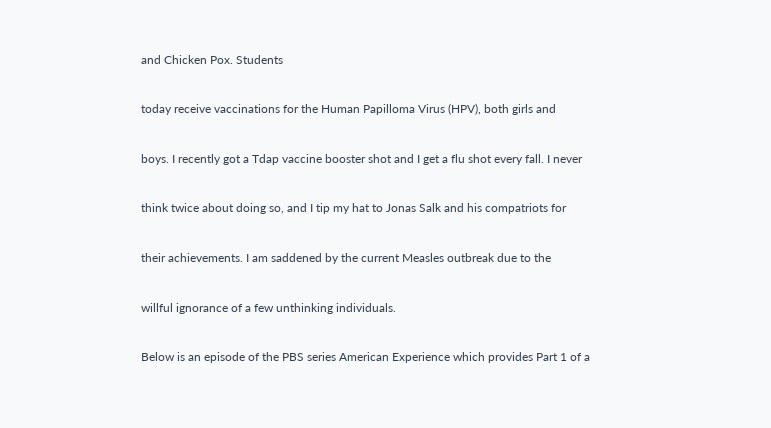and Chicken Pox. Students

today receive vaccinations for the Human Papilloma Virus (HPV), both girls and

boys. I recently got a Tdap vaccine booster shot and I get a flu shot every fall. I never

think twice about doing so, and I tip my hat to Jonas Salk and his compatriots for

their achievements. I am saddened by the current Measles outbreak due to the

willful ignorance of a few unthinking individuals.

Below is an episode of the PBS series American Experience which provides Part 1 of a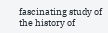fascinating study of the history of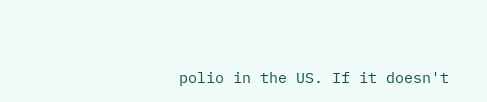polio in the US. If it doesn't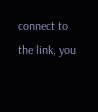connect to the link, you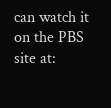can watch it on the PBS site at: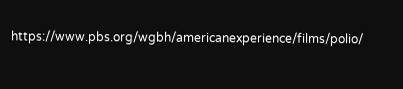https://www.pbs.org/wgbh/americanexperience/films/polio/